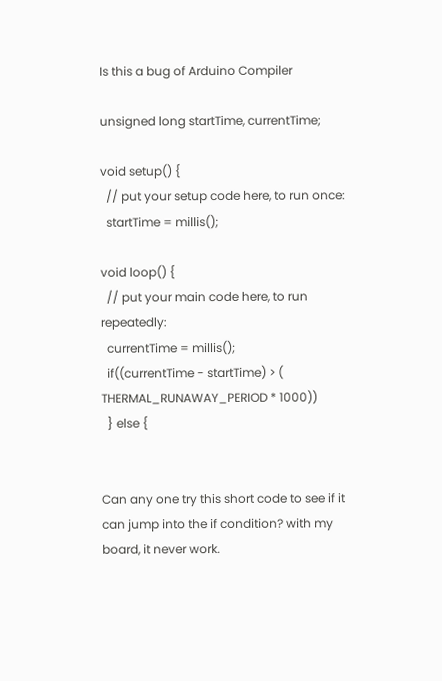Is this a bug of Arduino Compiler

unsigned long startTime, currentTime;

void setup() {
  // put your setup code here, to run once:
  startTime = millis();

void loop() {
  // put your main code here, to run repeatedly:
  currentTime = millis();
  if((currentTime - startTime) > ( THERMAL_RUNAWAY_PERIOD * 1000))
  } else {


Can any one try this short code to see if it can jump into the if condition? with my board, it never work.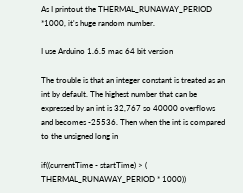As I printout the THERMAL_RUNAWAY_PERIOD *1000, it's huge random number.

I use Arduino 1.6.5 mac 64 bit version

The trouble is that an integer constant is treated as an int by default. The highest number that can be expressed by an int is 32,767 so 40000 overflows and becomes -25536. Then when the int is compared to the unsigned long in

if((currentTime - startTime) > ( THERMAL_RUNAWAY_PERIOD * 1000))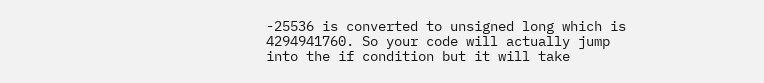-25536 is converted to unsigned long which is 4294941760. So your code will actually jump into the if condition but it will take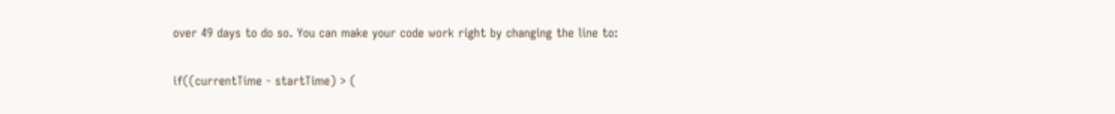over 49 days to do so. You can make your code work right by changing the line to:

if((currentTime - startTime) > (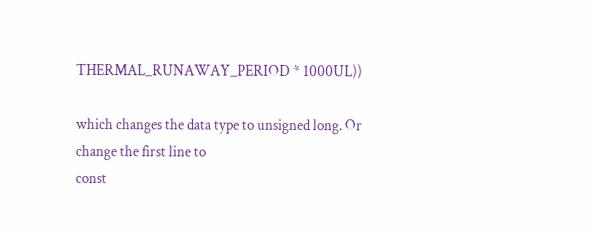THERMAL_RUNAWAY_PERIOD * 1000UL))

which changes the data type to unsigned long. Or change the first line to
const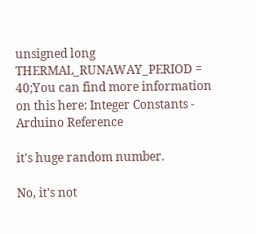unsigned long THERMAL_RUNAWAY_PERIOD = 40;You can find more information on this here: Integer Constants - Arduino Reference

it's huge random number.

No, it's not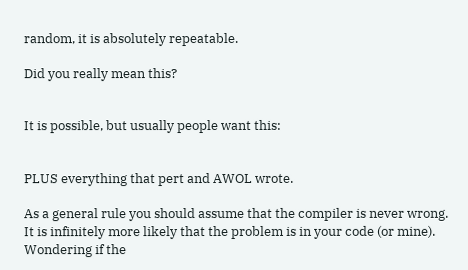random, it is absolutely repeatable.

Did you really mean this?


It is possible, but usually people want this:


PLUS everything that pert and AWOL wrote.

As a general rule you should assume that the compiler is never wrong. It is infinitely more likely that the problem is in your code (or mine). Wondering if the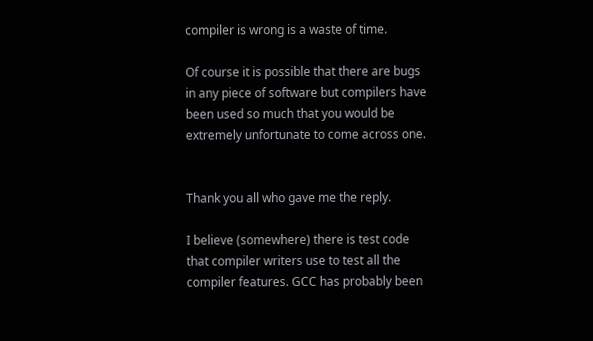compiler is wrong is a waste of time.

Of course it is possible that there are bugs in any piece of software but compilers have been used so much that you would be extremely unfortunate to come across one.


Thank you all who gave me the reply.

I believe (somewhere) there is test code that compiler writers use to test all the compiler features. GCC has probably been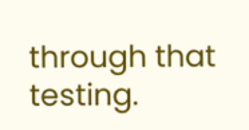through that testing.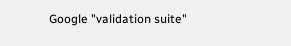Google "validation suite"